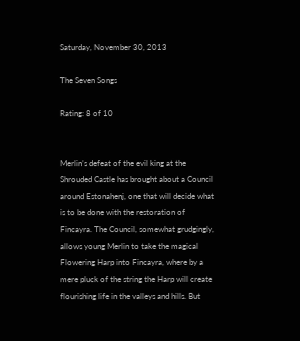Saturday, November 30, 2013

The Seven Songs

Rating: 8 of 10


Merlin’s defeat of the evil king at the Shrouded Castle has brought about a Council around Estonahenj, one that will decide what is to be done with the restoration of Fincayra. The Council, somewhat grudgingly, allows young Merlin to take the magical Flowering Harp into Fincayra, where by a mere pluck of the string the Harp will create flourishing life in the valleys and hills. But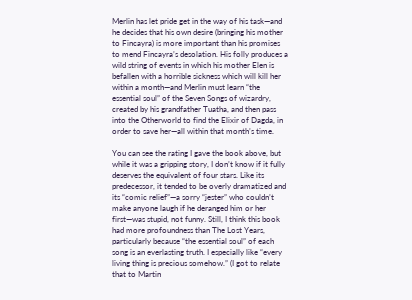Merlin has let pride get in the way of his task—and he decides that his own desire (bringing his mother to Fincayra) is more important than his promises to mend Fincayra’s desolation. His folly produces a wild string of events in which his mother Elen is befallen with a horrible sickness which will kill her within a month—and Merlin must learn “the essential soul” of the Seven Songs of wizardry, created by his grandfather Tuatha, and then pass into the Otherworld to find the Elixir of Dagda, in order to save her—all within that month’s time.

You can see the rating I gave the book above, but while it was a gripping story, I don’t know if it fully deserves the equivalent of four stars. Like its predecessor, it tended to be overly dramatized and its “comic relief”—a sorry “jester” who couldn’t make anyone laugh if he deranged him or her first—was stupid, not funny. Still, I think this book had more profoundness than The Lost Years, particularly because “the essential soul” of each song is an everlasting truth. I especially like “every living thing is precious somehow.” (I got to relate that to Martin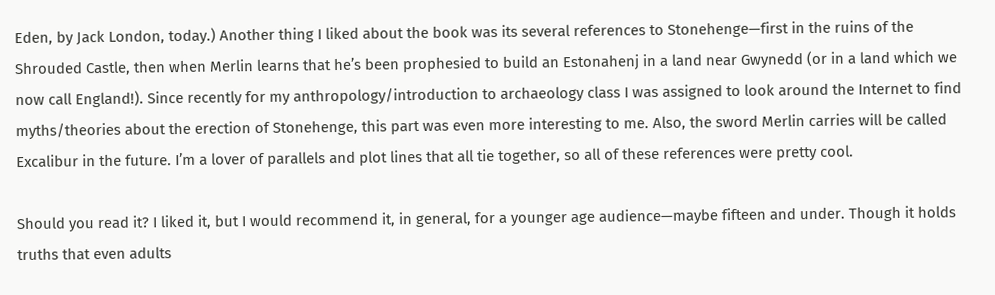Eden, by Jack London, today.) Another thing I liked about the book was its several references to Stonehenge—first in the ruins of the Shrouded Castle, then when Merlin learns that he’s been prophesied to build an Estonahenj in a land near Gwynedd (or in a land which we now call England!). Since recently for my anthropology/introduction to archaeology class I was assigned to look around the Internet to find myths/theories about the erection of Stonehenge, this part was even more interesting to me. Also, the sword Merlin carries will be called Excalibur in the future. I’m a lover of parallels and plot lines that all tie together, so all of these references were pretty cool.

Should you read it? I liked it, but I would recommend it, in general, for a younger age audience—maybe fifteen and under. Though it holds truths that even adults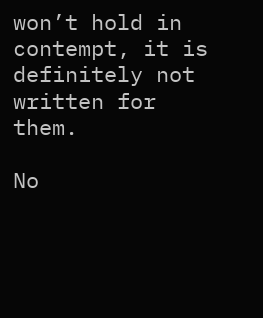won’t hold in contempt, it is definitely not written for them.

No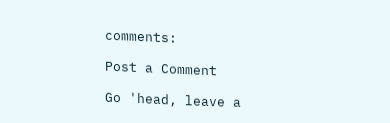comments:

Post a Comment

Go 'head, leave a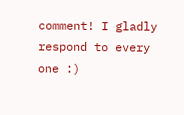comment! I gladly respond to every one :)